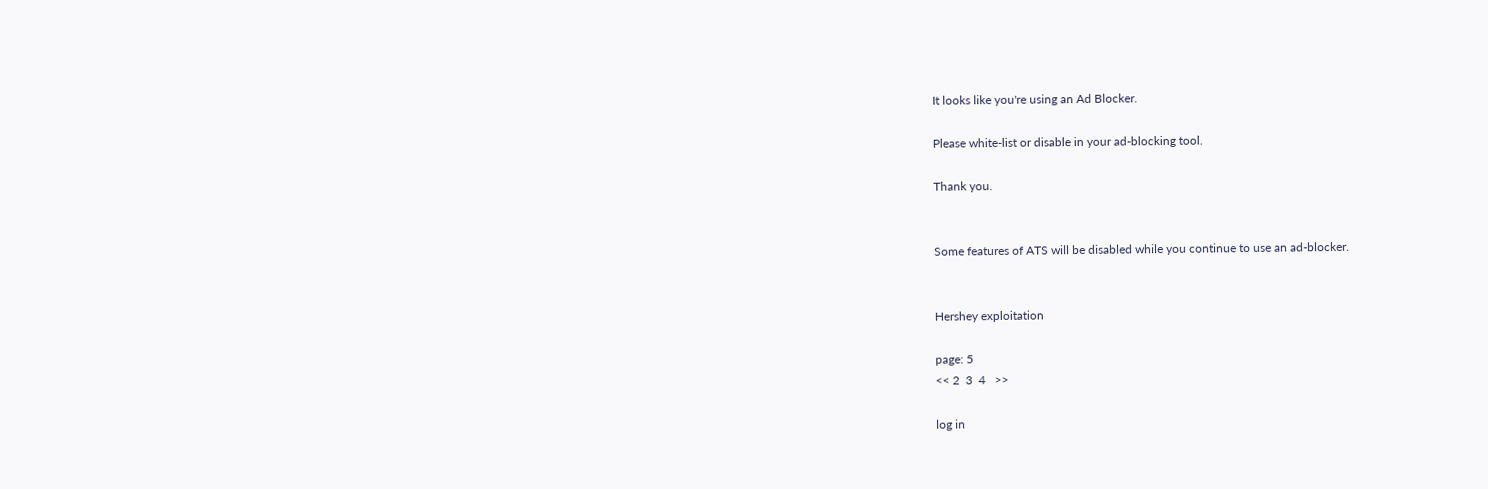It looks like you're using an Ad Blocker.

Please white-list or disable in your ad-blocking tool.

Thank you.


Some features of ATS will be disabled while you continue to use an ad-blocker.


Hershey exploitation

page: 5
<< 2  3  4   >>

log in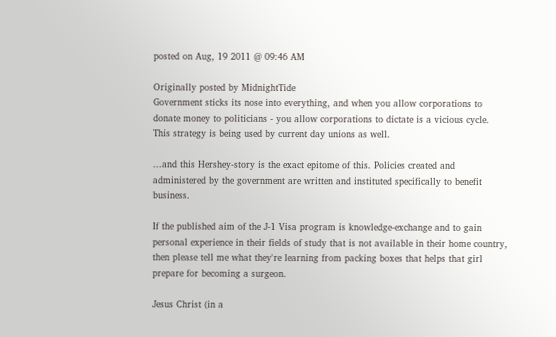posted on Aug, 19 2011 @ 09:46 AM

Originally posted by MidnightTide
Government sticks its nose into everything, and when you allow corporations to donate money to politicians - you allow corporations to dictate is a vicious cycle. This strategy is being used by current day unions as well.

...and this Hershey-story is the exact epitome of this. Policies created and administered by the government are written and instituted specifically to benefit business.

If the published aim of the J-1 Visa program is knowledge-exchange and to gain personal experience in their fields of study that is not available in their home country, then please tell me what they're learning from packing boxes that helps that girl prepare for becoming a surgeon.

Jesus Christ (in a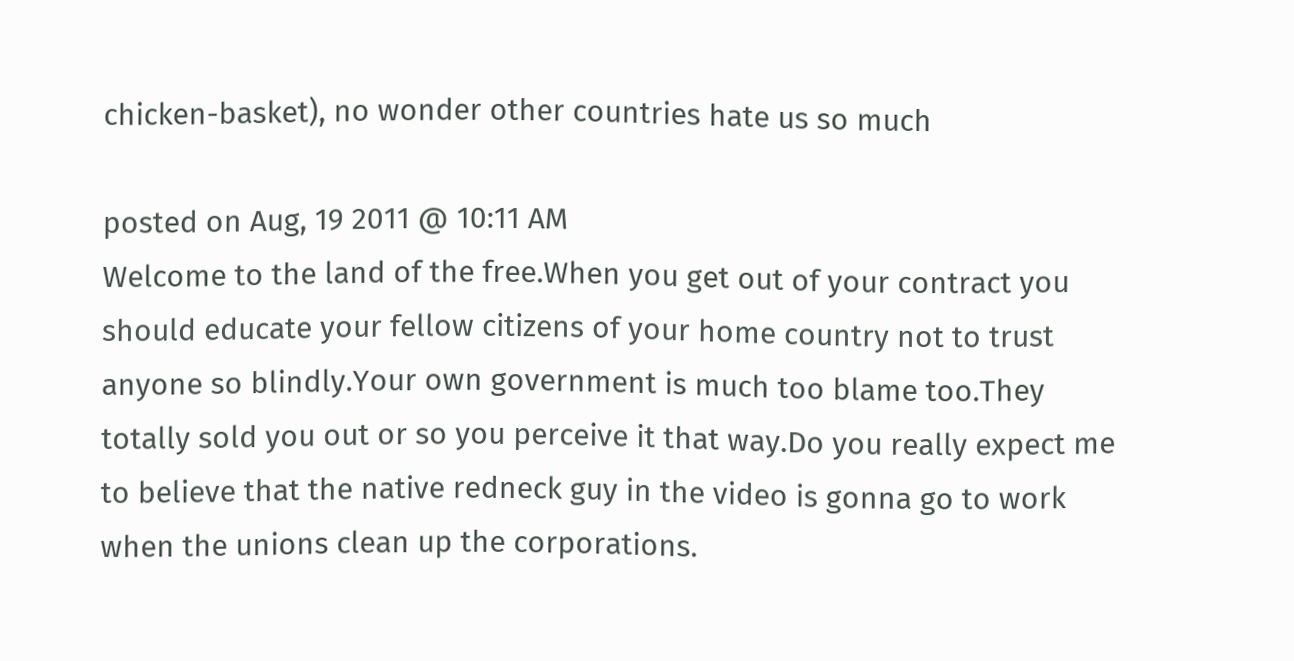chicken-basket), no wonder other countries hate us so much

posted on Aug, 19 2011 @ 10:11 AM
Welcome to the land of the free.When you get out of your contract you should educate your fellow citizens of your home country not to trust anyone so blindly.Your own government is much too blame too.They totally sold you out or so you perceive it that way.Do you really expect me to believe that the native redneck guy in the video is gonna go to work when the unions clean up the corporations.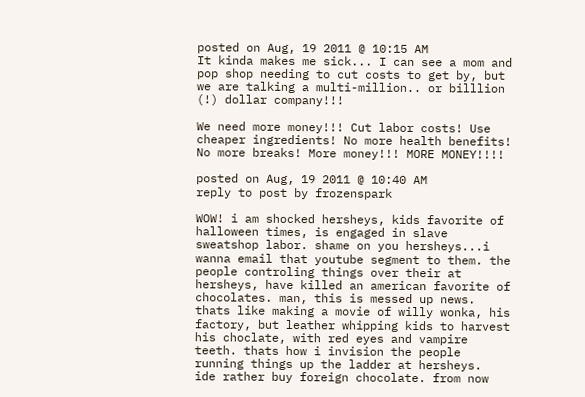posted on Aug, 19 2011 @ 10:15 AM
It kinda makes me sick... I can see a mom and pop shop needing to cut costs to get by, but we are talking a multi-million.. or billlion (!) dollar company!!!

We need more money!!! Cut labor costs! Use cheaper ingredients! No more health benefits!
No more breaks! More money!!! MORE MONEY!!!!

posted on Aug, 19 2011 @ 10:40 AM
reply to post by frozenspark

WOW! i am shocked hersheys, kids favorite of halloween times, is engaged in slave sweatshop labor. shame on you hersheys...i wanna email that youtube segment to them. the people controling things over their at hersheys, have killed an american favorite of chocolates. man, this is messed up news. thats like making a movie of willy wonka, his factory, but leather whipping kids to harvest his choclate, with red eyes and vampire teeth. thats how i invision the people running things up the ladder at hersheys.
ide rather buy foreign chocolate. from now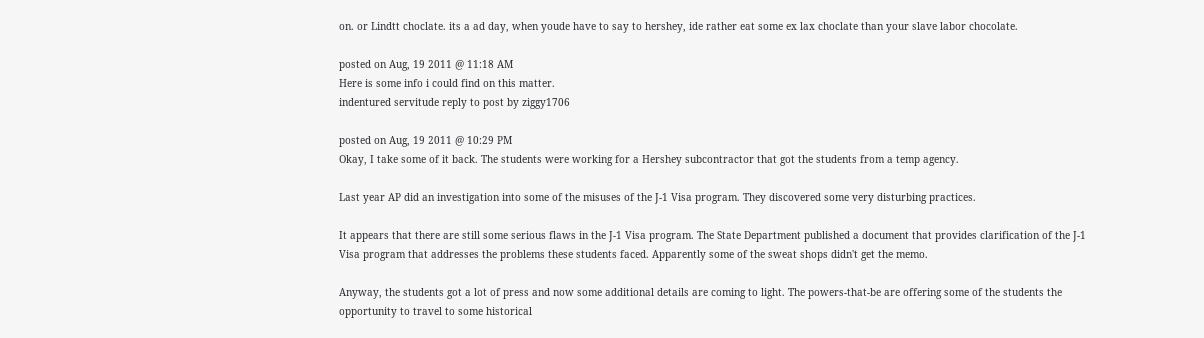on. or Lindtt choclate. its a ad day, when youde have to say to hershey, ide rather eat some ex lax choclate than your slave labor chocolate.

posted on Aug, 19 2011 @ 11:18 AM
Here is some info i could find on this matter.
indentured servitude reply to post by ziggy1706

posted on Aug, 19 2011 @ 10:29 PM
Okay, I take some of it back. The students were working for a Hershey subcontractor that got the students from a temp agency.

Last year AP did an investigation into some of the misuses of the J-1 Visa program. They discovered some very disturbing practices.

It appears that there are still some serious flaws in the J-1 Visa program. The State Department published a document that provides clarification of the J-1 Visa program that addresses the problems these students faced. Apparently some of the sweat shops didn't get the memo.

Anyway, the students got a lot of press and now some additional details are coming to light. The powers-that-be are offering some of the students the opportunity to travel to some historical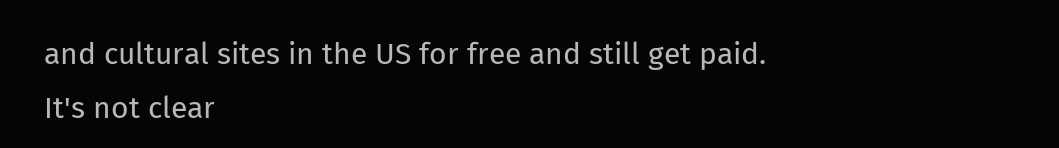and cultural sites in the US for free and still get paid. It's not clear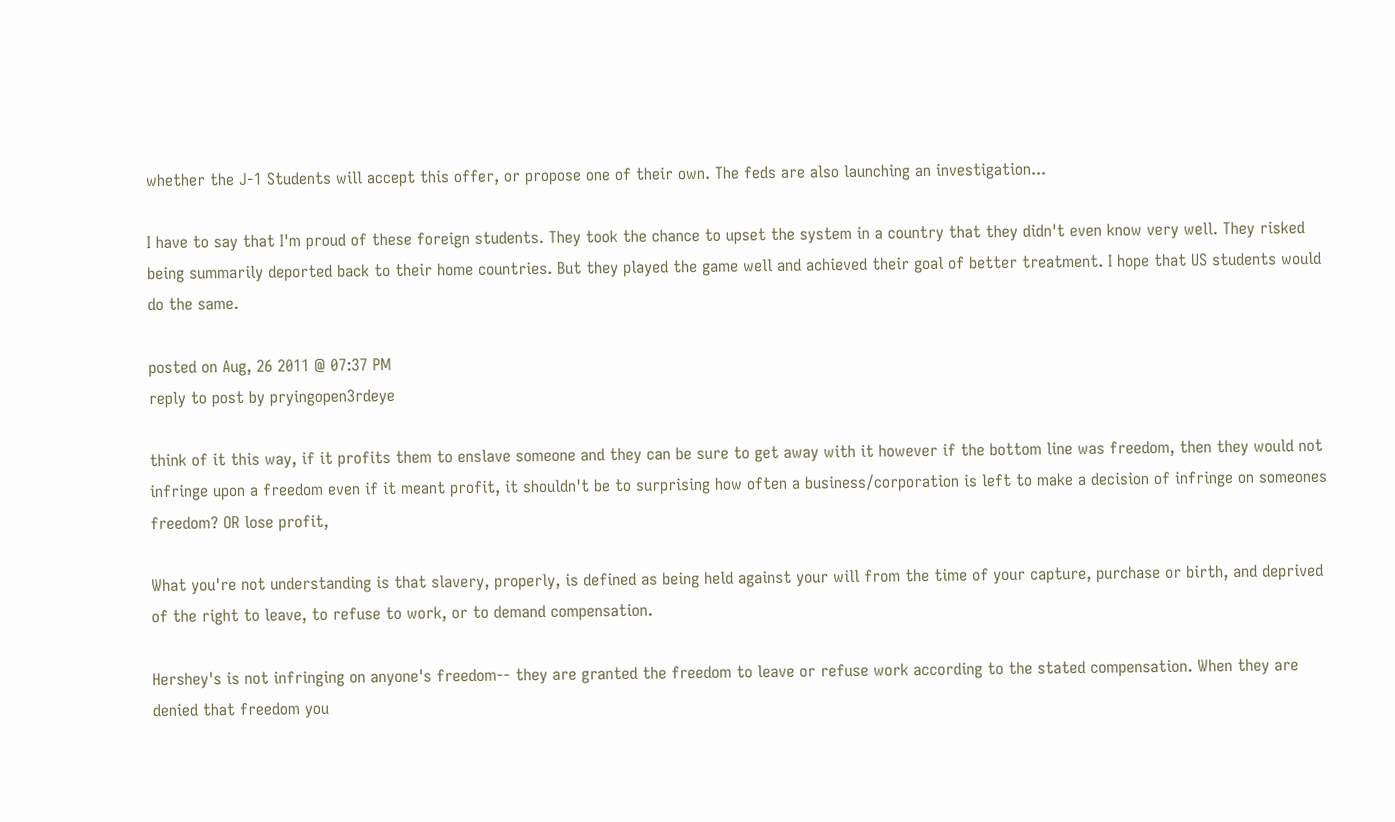whether the J-1 Students will accept this offer, or propose one of their own. The feds are also launching an investigation...

I have to say that I'm proud of these foreign students. They took the chance to upset the system in a country that they didn't even know very well. They risked being summarily deported back to their home countries. But they played the game well and achieved their goal of better treatment. I hope that US students would do the same.

posted on Aug, 26 2011 @ 07:37 PM
reply to post by pryingopen3rdeye

think of it this way, if it profits them to enslave someone and they can be sure to get away with it however if the bottom line was freedom, then they would not infringe upon a freedom even if it meant profit, it shouldn't be to surprising how often a business/corporation is left to make a decision of infringe on someones freedom? OR lose profit,

What you're not understanding is that slavery, properly, is defined as being held against your will from the time of your capture, purchase or birth, and deprived of the right to leave, to refuse to work, or to demand compensation.

Hershey's is not infringing on anyone's freedom-- they are granted the freedom to leave or refuse work according to the stated compensation. When they are denied that freedom you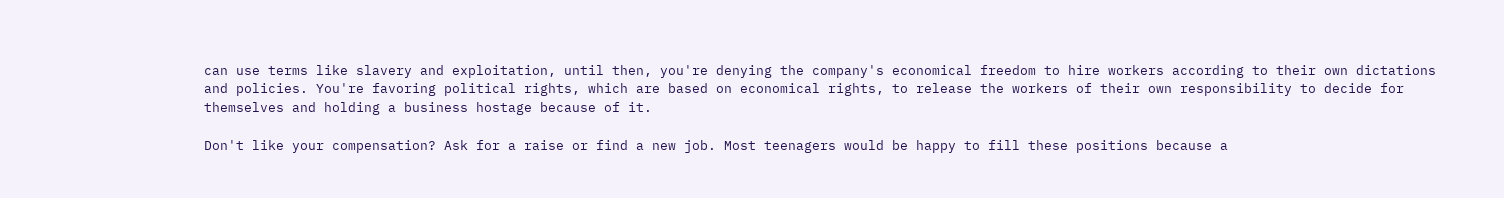can use terms like slavery and exploitation, until then, you're denying the company's economical freedom to hire workers according to their own dictations and policies. You're favoring political rights, which are based on economical rights, to release the workers of their own responsibility to decide for themselves and holding a business hostage because of it.

Don't like your compensation? Ask for a raise or find a new job. Most teenagers would be happy to fill these positions because a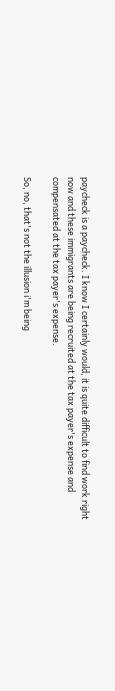paycheck is a paycheck. I know I certainly would, it is quite difficult to find work right now and these immigrants are being recruited at the tax payer's expense and compensated at the tax payer's expense.

So, no, that's not the illusion i'm being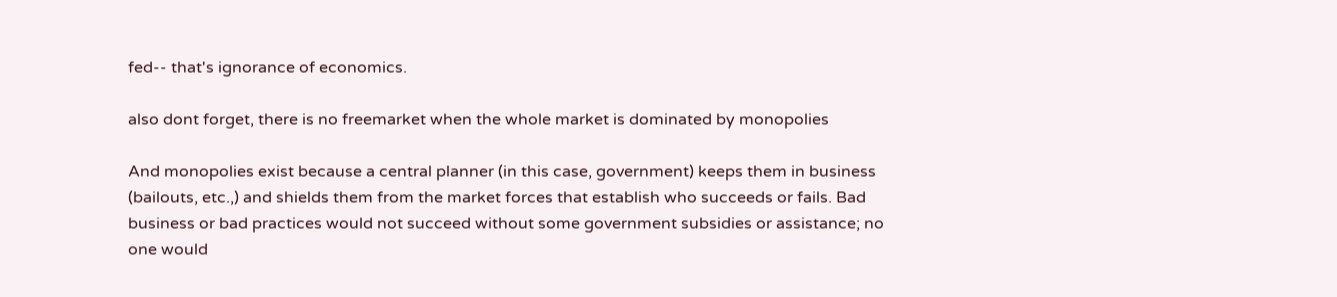fed-- that's ignorance of economics.

also dont forget, there is no freemarket when the whole market is dominated by monopolies

And monopolies exist because a central planner (in this case, government) keeps them in business (bailouts, etc.,) and shields them from the market forces that establish who succeeds or fails. Bad business or bad practices would not succeed without some government subsidies or assistance; no one would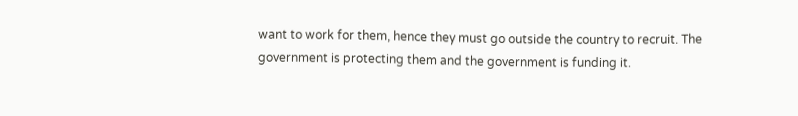want to work for them, hence they must go outside the country to recruit. The government is protecting them and the government is funding it.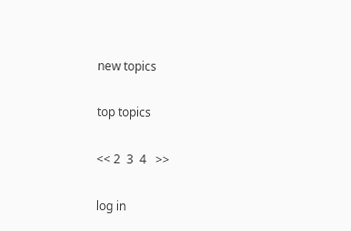new topics

top topics

<< 2  3  4   >>

log in